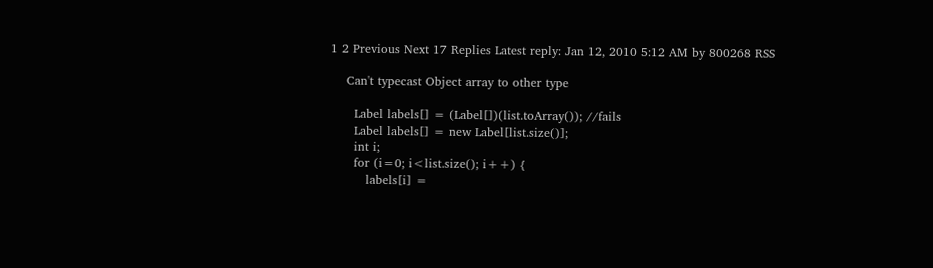1 2 Previous Next 17 Replies Latest reply: Jan 12, 2010 5:12 AM by 800268 RSS

    Can't typecast Object array to other type

      Label labels[] = (Label[])(list.toArray()); //fails
      Label labels[] = new Label[list.size()];
      int i;
      for (i=0; i<list.size(); i++) {
         labels[i] =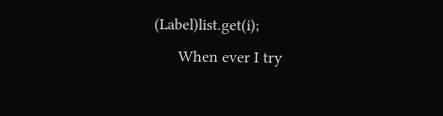(Label)list.get(i);
      When ever I try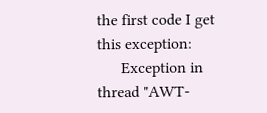the first code I get this exception:
      Exception in thread "AWT-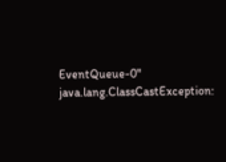EventQueue-0" java.lang.ClassCastException: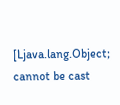[Ljava.lang.Object; cannot be cast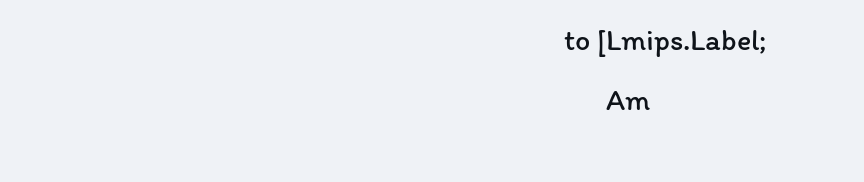to [Lmips.Label;
      Am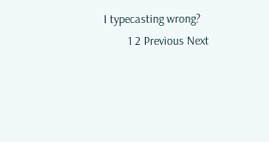I typecasting wrong?
        1 2 Previous Next